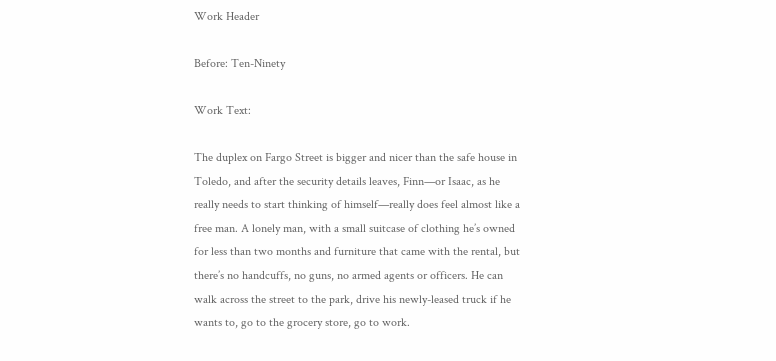Work Header

Before: Ten-Ninety

Work Text:

The duplex on Fargo Street is bigger and nicer than the safe house in Toledo, and after the security details leaves, Finn—or Isaac, as he really needs to start thinking of himself—really does feel almost like a free man. A lonely man, with a small suitcase of clothing he’s owned for less than two months and furniture that came with the rental, but there’s no handcuffs, no guns, no armed agents or officers. He can walk across the street to the park, drive his newly-leased truck if he wants to, go to the grocery store, go to work.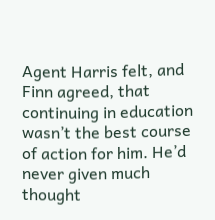Agent Harris felt, and Finn agreed, that continuing in education wasn’t the best course of action for him. He’d never given much thought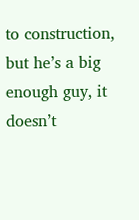to construction, but he’s a big enough guy, it doesn’t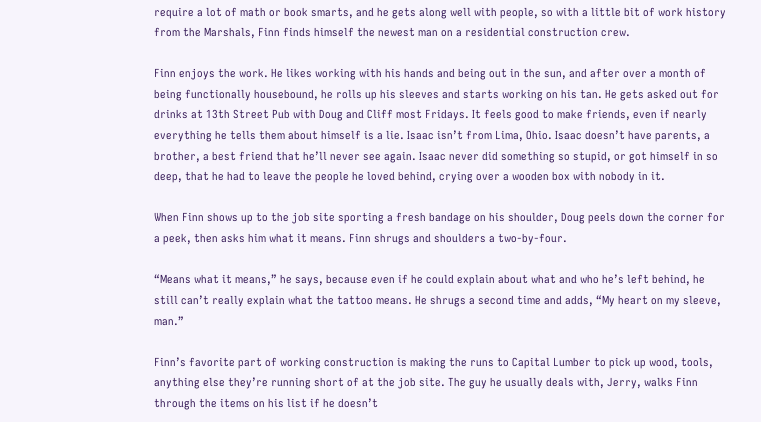require a lot of math or book smarts, and he gets along well with people, so with a little bit of work history from the Marshals, Finn finds himself the newest man on a residential construction crew.

Finn enjoys the work. He likes working with his hands and being out in the sun, and after over a month of being functionally housebound, he rolls up his sleeves and starts working on his tan. He gets asked out for drinks at 13th Street Pub with Doug and Cliff most Fridays. It feels good to make friends, even if nearly everything he tells them about himself is a lie. Isaac isn’t from Lima, Ohio. Isaac doesn’t have parents, a brother, a best friend that he’ll never see again. Isaac never did something so stupid, or got himself in so deep, that he had to leave the people he loved behind, crying over a wooden box with nobody in it.

When Finn shows up to the job site sporting a fresh bandage on his shoulder, Doug peels down the corner for a peek, then asks him what it means. Finn shrugs and shoulders a two-by-four.

“Means what it means,” he says, because even if he could explain about what and who he’s left behind, he still can’t really explain what the tattoo means. He shrugs a second time and adds, “My heart on my sleeve, man.”

Finn’s favorite part of working construction is making the runs to Capital Lumber to pick up wood, tools, anything else they’re running short of at the job site. The guy he usually deals with, Jerry, walks Finn through the items on his list if he doesn’t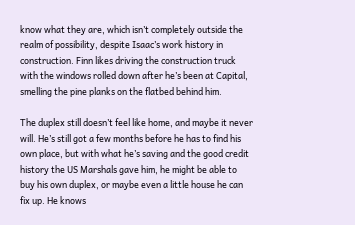know what they are, which isn’t completely outside the realm of possibility, despite Isaac’s work history in construction. Finn likes driving the construction truck with the windows rolled down after he’s been at Capital, smelling the pine planks on the flatbed behind him.

The duplex still doesn’t feel like home, and maybe it never will. He’s still got a few months before he has to find his own place, but with what he’s saving and the good credit history the US Marshals gave him, he might be able to buy his own duplex, or maybe even a little house he can fix up. He knows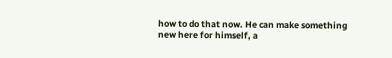how to do that now. He can make something new here for himself, a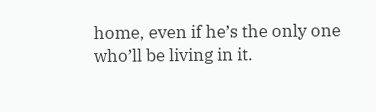home, even if he’s the only one who’ll be living in it.